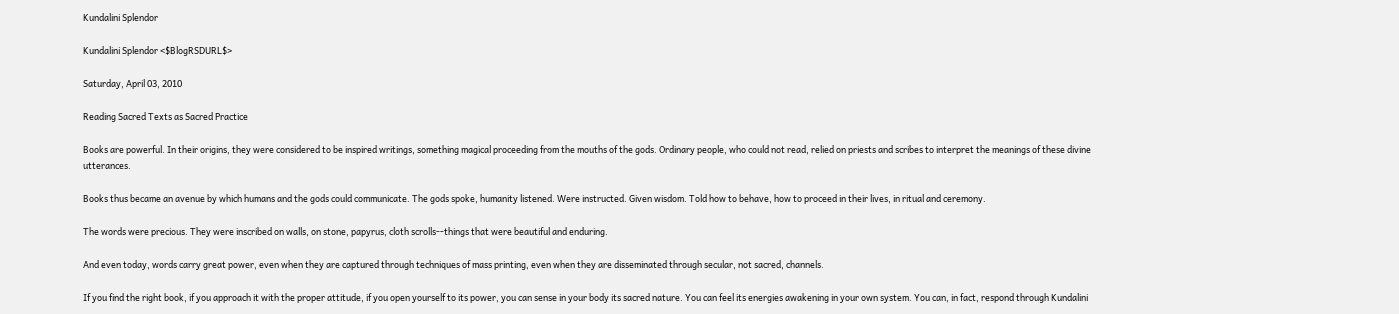Kundalini Splendor

Kundalini Splendor <$BlogRSDURL$>

Saturday, April 03, 2010

Reading Sacred Texts as Sacred Practice

Books are powerful. In their origins, they were considered to be inspired writings, something magical proceeding from the mouths of the gods. Ordinary people, who could not read, relied on priests and scribes to interpret the meanings of these divine utterances.

Books thus became an avenue by which humans and the gods could communicate. The gods spoke, humanity listened. Were instructed. Given wisdom. Told how to behave, how to proceed in their lives, in ritual and ceremony.

The words were precious. They were inscribed on walls, on stone, papyrus, cloth scrolls--things that were beautiful and enduring.

And even today, words carry great power, even when they are captured through techniques of mass printing, even when they are disseminated through secular, not sacred, channels.

If you find the right book, if you approach it with the proper attitude, if you open yourself to its power, you can sense in your body its sacred nature. You can feel its energies awakening in your own system. You can, in fact, respond through Kundalini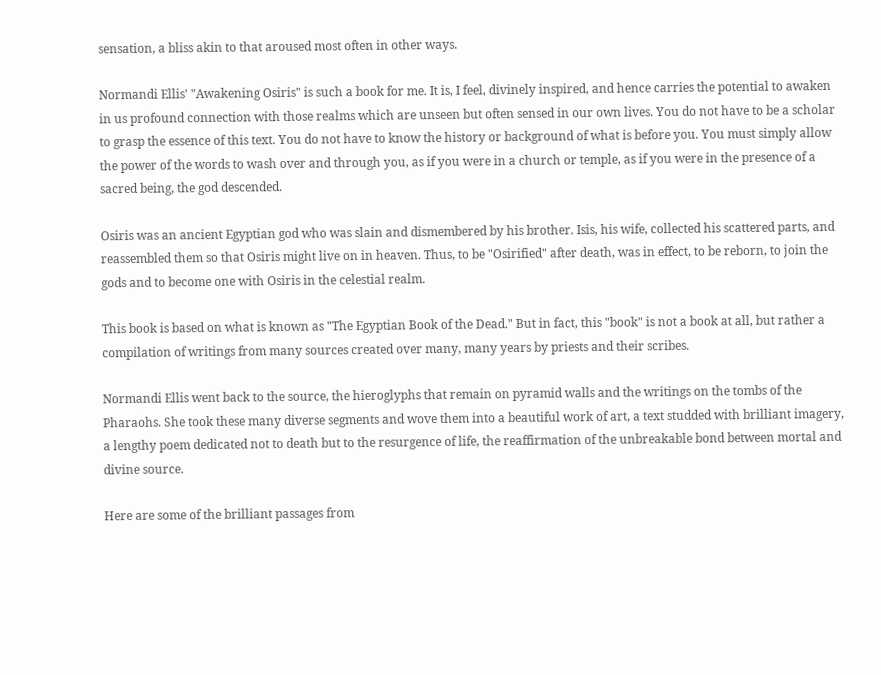sensation, a bliss akin to that aroused most often in other ways.

Normandi Ellis' "Awakening Osiris" is such a book for me. It is, I feel, divinely inspired, and hence carries the potential to awaken in us profound connection with those realms which are unseen but often sensed in our own lives. You do not have to be a scholar to grasp the essence of this text. You do not have to know the history or background of what is before you. You must simply allow the power of the words to wash over and through you, as if you were in a church or temple, as if you were in the presence of a sacred being, the god descended.

Osiris was an ancient Egyptian god who was slain and dismembered by his brother. Isis, his wife, collected his scattered parts, and reassembled them so that Osiris might live on in heaven. Thus, to be "Osirified" after death, was in effect, to be reborn, to join the gods and to become one with Osiris in the celestial realm.

This book is based on what is known as "The Egyptian Book of the Dead." But in fact, this "book" is not a book at all, but rather a compilation of writings from many sources created over many, many years by priests and their scribes.

Normandi Ellis went back to the source, the hieroglyphs that remain on pyramid walls and the writings on the tombs of the Pharaohs. She took these many diverse segments and wove them into a beautiful work of art, a text studded with brilliant imagery, a lengthy poem dedicated not to death but to the resurgence of life, the reaffirmation of the unbreakable bond between mortal and divine source.

Here are some of the brilliant passages from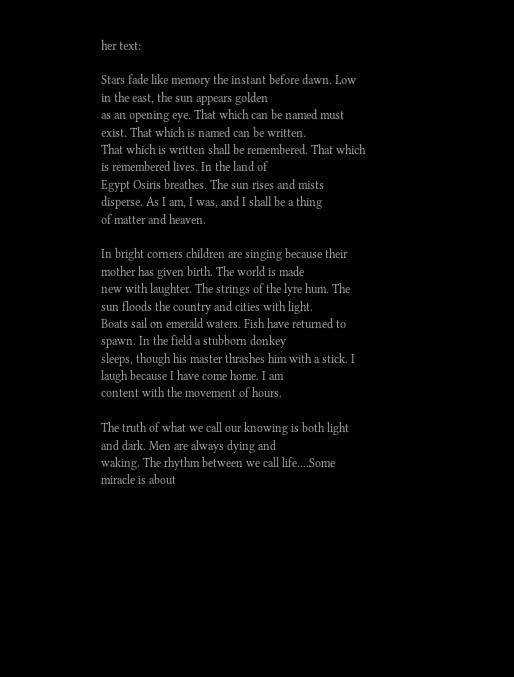her text:

Stars fade like memory the instant before dawn. Low in the east, the sun appears golden
as an opening eye. That which can be named must exist. That which is named can be written.
That which is written shall be remembered. That which is remembered lives. In the land of
Egypt Osiris breathes. The sun rises and mists disperse. As I am, I was, and I shall be a thing
of matter and heaven.

In bright corners children are singing because their mother has given birth. The world is made
new with laughter. The strings of the lyre hum. The sun floods the country and cities with light.
Boats sail on emerald waters. Fish have returned to spawn. In the field a stubborn donkey
sleeps, though his master thrashes him with a stick. I laugh because I have come home. I am
content with the movement of hours.

The truth of what we call our knowing is both light and dark. Men are always dying and
waking. The rhythm between we call life....Some miracle is about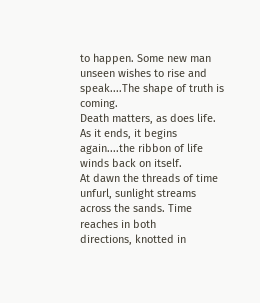to happen. Some new man
unseen wishes to rise and speak....The shape of truth is coming.
Death matters, as does life. As it ends, it begins again....the ribbon of life winds back on itself.
At dawn the threads of time unfurl, sunlight streams across the sands. Time reaches in both
directions, knotted in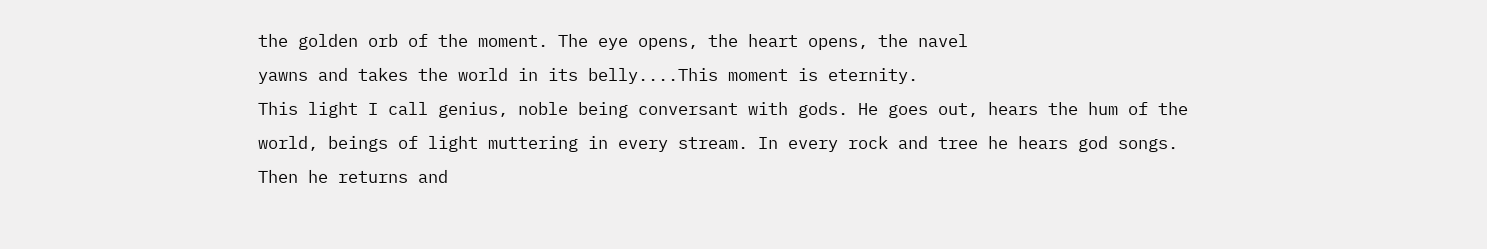the golden orb of the moment. The eye opens, the heart opens, the navel
yawns and takes the world in its belly....This moment is eternity.
This light I call genius, noble being conversant with gods. He goes out, hears the hum of the
world, beings of light muttering in every stream. In every rock and tree he hears god songs.
Then he returns and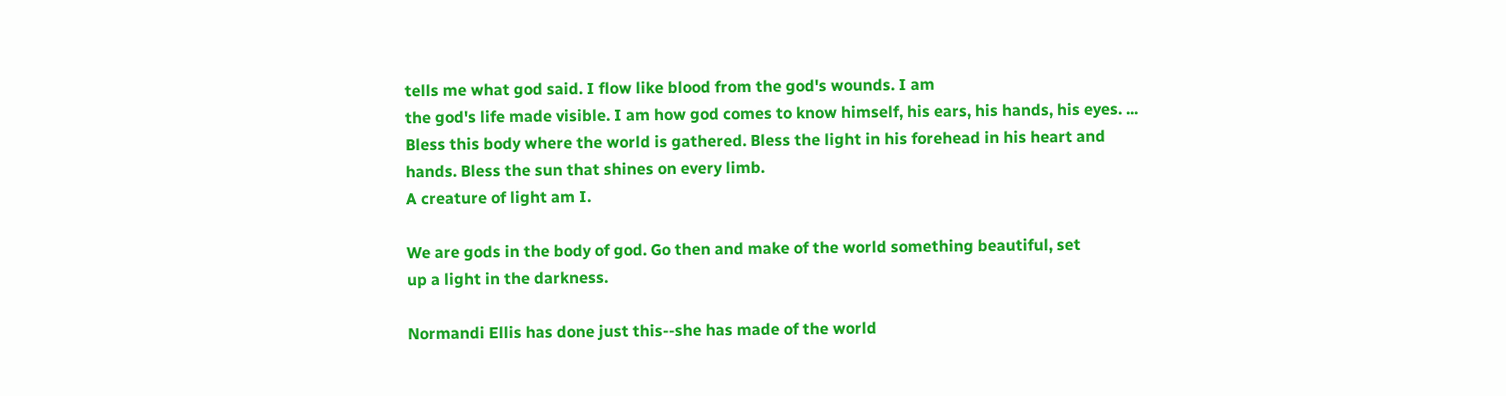tells me what god said. I flow like blood from the god's wounds. I am
the god's life made visible. I am how god comes to know himself, his ears, his hands, his eyes. ...
Bless this body where the world is gathered. Bless the light in his forehead in his heart and
hands. Bless the sun that shines on every limb.
A creature of light am I.

We are gods in the body of god. Go then and make of the world something beautiful, set
up a light in the darkness.

Normandi Ellis has done just this--she has made of the world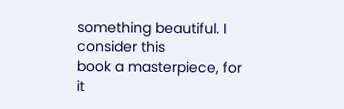something beautiful. I consider this
book a masterpiece, for it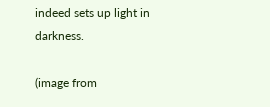indeed sets up light in darkness.

(image from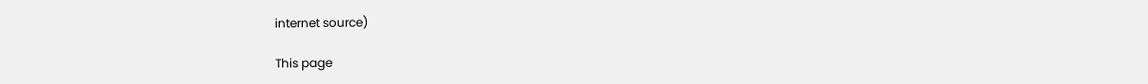internet source)

This page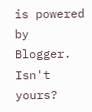is powered by Blogger. Isn't yours?